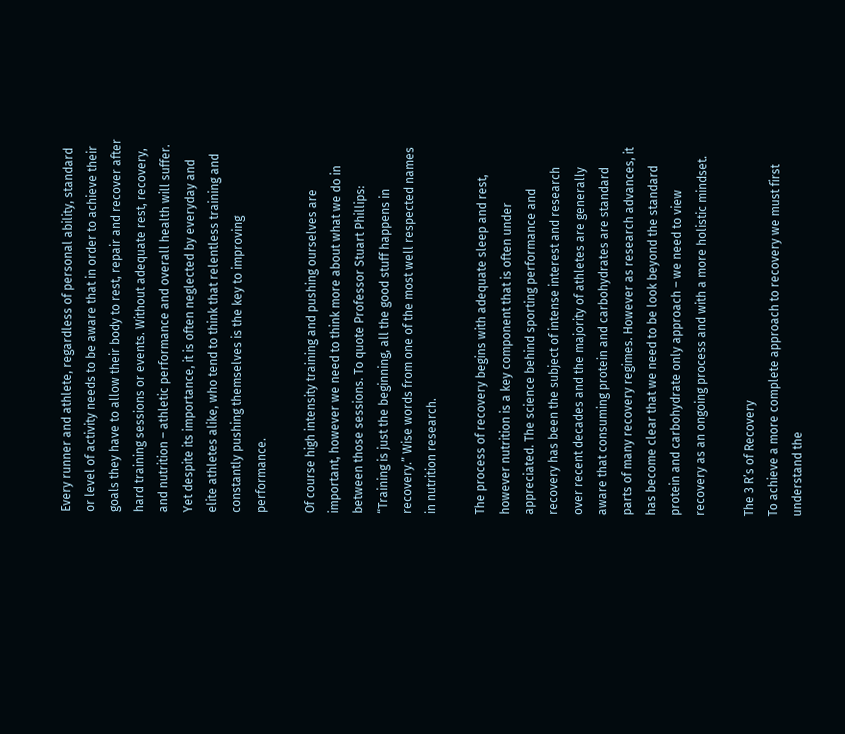Every runner and athlete, regardless of personal ability, standard or level of activity needs to be aware that in order to achieve their goals they have to allow their body to rest, repair and recover after hard training sessions or events. Without adequate rest, recovery, and nutrition – athletic performance and overall health will suffer. Yet despite its importance, it is often neglected by everyday and elite athletes alike, who tend to think that relentless training and constantly pushing themselves is the key to improving performance.

Of course high intensity training and pushing ourselves are important, however we need to think more about what we do in between those sessions. To quote Professor Stuart Phillips: “Training is just the beginning, all the good stuff happens in recovery.” Wise words from one of the most well respected names in nutrition research.

The process of recovery begins with adequate sleep and rest, however nutrition is a key component that is often under appreciated. The science behind sporting performance and recovery has been the subject of intense interest and research over recent decades and the majority of athletes are generally aware that consuming protein and carbohydrates are standard parts of many recovery regimes. However as research advances, it has become clear that we need to be look beyond the standard protein and carbohydrate only approach – we need to view recovery as an ongoing process and with a more holistic mindset.

The 3 R’s of Recovery
To achieve a more complete approach to recovery we must first understand the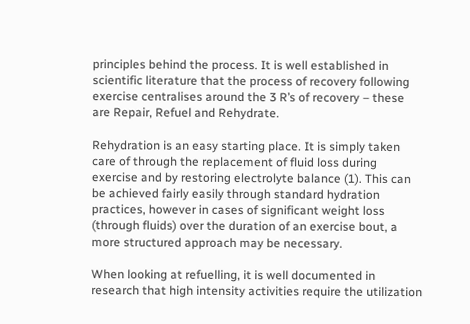principles behind the process. It is well established in scientific literature that the process of recovery following exercise centralises around the 3 R’s of recovery – these are Repair, Refuel and Rehydrate.

Rehydration is an easy starting place. It is simply taken care of through the replacement of fluid loss during exercise and by restoring electrolyte balance (1). This can be achieved fairly easily through standard hydration practices, however in cases of significant weight loss (through fluids) over the duration of an exercise bout, a more structured approach may be necessary.

When looking at refuelling, it is well documented in research that high intensity activities require the utilization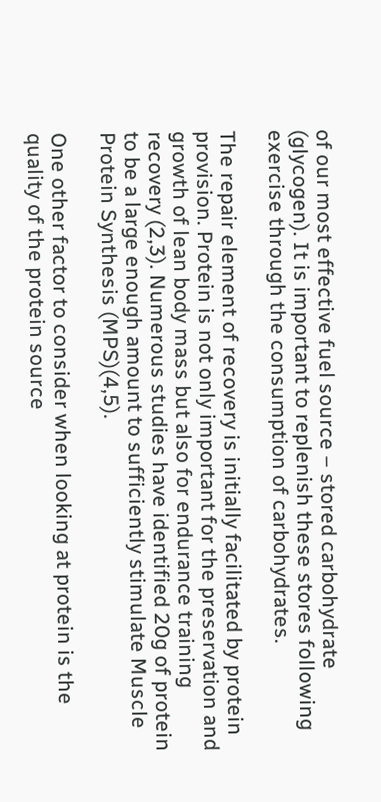of our most effective fuel source – stored carbohydrate (glycogen). It is important to replenish these stores following exercise through the consumption of carbohydrates.

The repair element of recovery is initially facilitated by protein provision. Protein is not only important for the preservation and growth of lean body mass but also for endurance training recovery (2,3). Numerous studies have identified 20g of protein to be a large enough amount to sufficiently stimulate Muscle Protein Synthesis (MPS)(4,5).

One other factor to consider when looking at protein is the quality of the protein source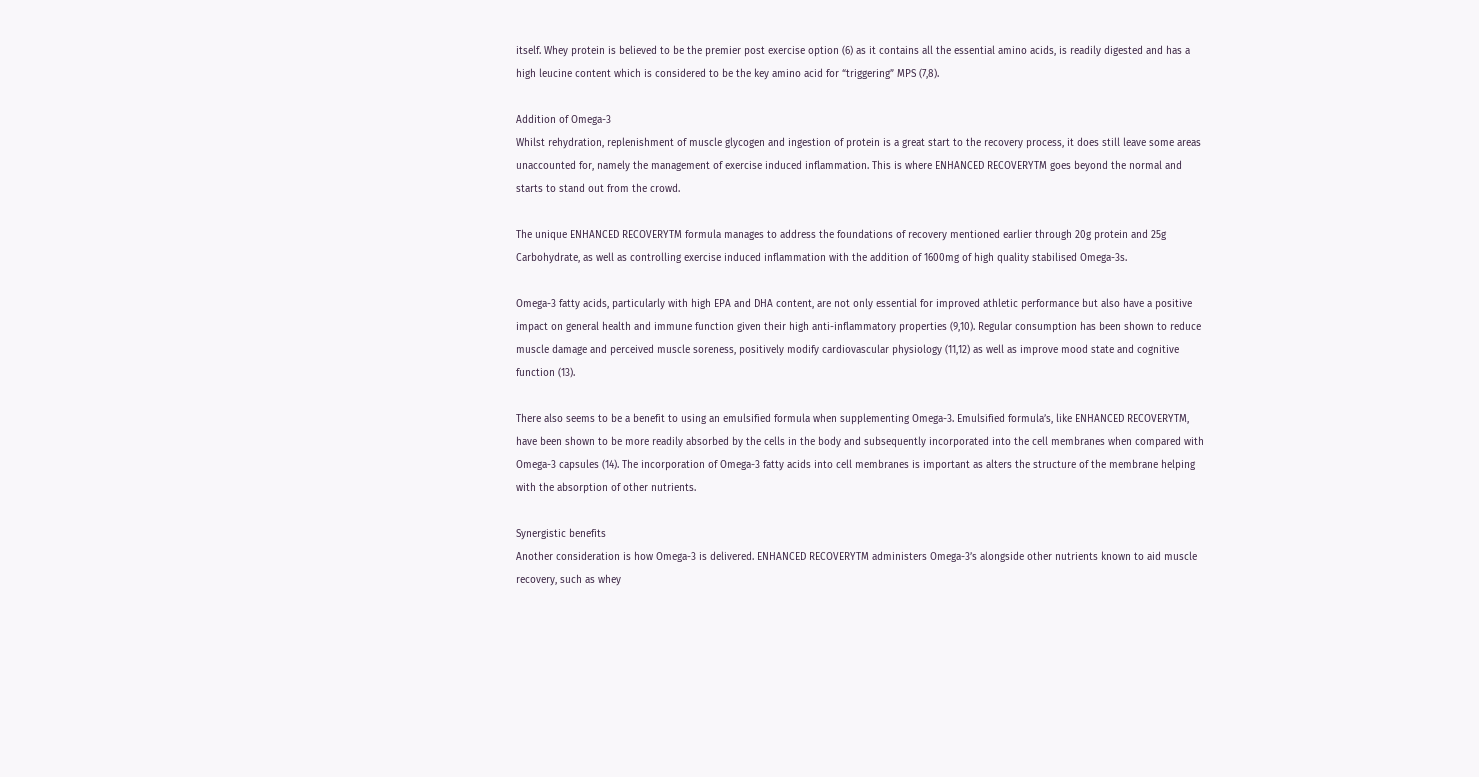itself. Whey protein is believed to be the premier post exercise option (6) as it contains all the essential amino acids, is readily digested and has a high leucine content which is considered to be the key amino acid for “triggering” MPS (7,8).

Addition of Omega-3
Whilst rehydration, replenishment of muscle glycogen and ingestion of protein is a great start to the recovery process, it does still leave some areas unaccounted for, namely the management of exercise induced inflammation. This is where ENHANCED RECOVERYTM goes beyond the normal and starts to stand out from the crowd.

The unique ENHANCED RECOVERYTM formula manages to address the foundations of recovery mentioned earlier through 20g protein and 25g Carbohydrate, as well as controlling exercise induced inflammation with the addition of 1600mg of high quality stabilised Omega-3s.

Omega-3 fatty acids, particularly with high EPA and DHA content, are not only essential for improved athletic performance but also have a positive impact on general health and immune function given their high anti-inflammatory properties (9,10). Regular consumption has been shown to reduce muscle damage and perceived muscle soreness, positively modify cardiovascular physiology (11,12) as well as improve mood state and cognitive function (13).

There also seems to be a benefit to using an emulsified formula when supplementing Omega-3. Emulsified formula’s, like ENHANCED RECOVERYTM, have been shown to be more readily absorbed by the cells in the body and subsequently incorporated into the cell membranes when compared with Omega-3 capsules (14). The incorporation of Omega-3 fatty acids into cell membranes is important as alters the structure of the membrane helping with the absorption of other nutrients.

Synergistic benefits
Another consideration is how Omega-3 is delivered. ENHANCED RECOVERYTM administers Omega-3’s alongside other nutrients known to aid muscle recovery, such as whey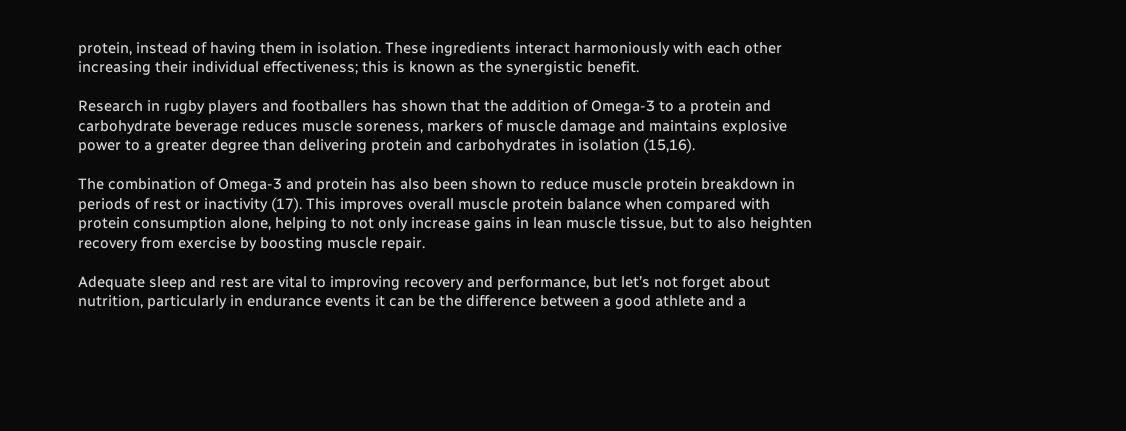protein, instead of having them in isolation. These ingredients interact harmoniously with each other increasing their individual effectiveness; this is known as the synergistic benefit.

Research in rugby players and footballers has shown that the addition of Omega-3 to a protein and carbohydrate beverage reduces muscle soreness, markers of muscle damage and maintains explosive power to a greater degree than delivering protein and carbohydrates in isolation (15,16).

The combination of Omega-3 and protein has also been shown to reduce muscle protein breakdown in periods of rest or inactivity (17). This improves overall muscle protein balance when compared with protein consumption alone, helping to not only increase gains in lean muscle tissue, but to also heighten recovery from exercise by boosting muscle repair.

Adequate sleep and rest are vital to improving recovery and performance, but let’s not forget about nutrition, particularly in endurance events it can be the difference between a good athlete and a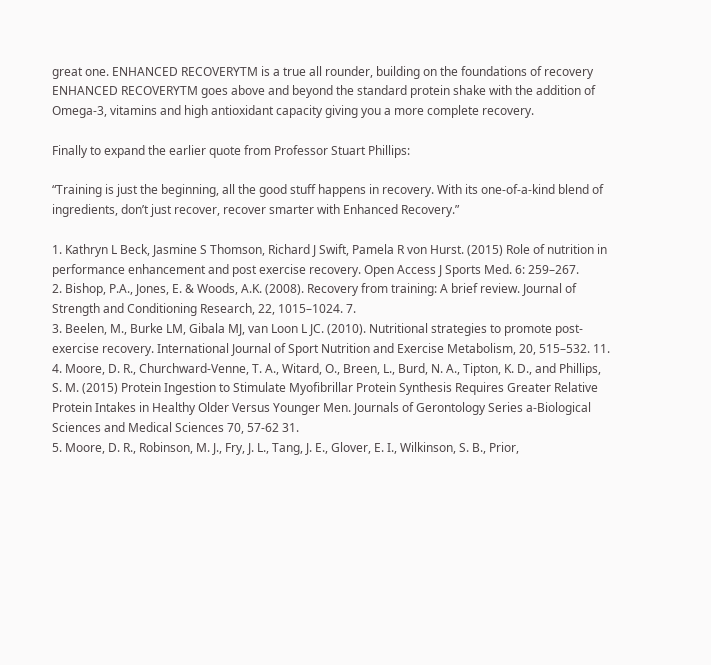great one. ENHANCED RECOVERYTM is a true all rounder, building on the foundations of recovery ENHANCED RECOVERYTM goes above and beyond the standard protein shake with the addition of Omega-3, vitamins and high antioxidant capacity giving you a more complete recovery.

Finally to expand the earlier quote from Professor Stuart Phillips:

“Training is just the beginning, all the good stuff happens in recovery. With its one-of-a-kind blend of ingredients, don’t just recover, recover smarter with Enhanced Recovery.”

1. Kathryn L Beck, Jasmine S Thomson, Richard J Swift, Pamela R von Hurst. (2015) Role of nutrition in performance enhancement and post exercise recovery. Open Access J Sports Med. 6: 259–267.
2. Bishop, P.A., Jones, E. & Woods, A.K. (2008). Recovery from training: A brief review. Journal of Strength and Conditioning Research, 22, 1015–1024. 7.
3. Beelen, M., Burke LM, Gibala MJ, van Loon L JC. (2010). Nutritional strategies to promote post-exercise recovery. International Journal of Sport Nutrition and Exercise Metabolism, 20, 515–532. 11.
4. Moore, D. R., Churchward‐Venne, T. A., Witard, O., Breen, L., Burd, N. A., Tipton, K. D., and Phillips, S. M. (2015) Protein Ingestion to Stimulate Myofibrillar Protein Synthesis Requires Greater Relative Protein Intakes in Healthy Older Versus Younger Men. Journals of Gerontology Series a‐Biological Sciences and Medical Sciences 70, 57‐62 31.
5. Moore, D. R., Robinson, M. J., Fry, J. L., Tang, J. E., Glover, E. I., Wilkinson, S. B., Prior,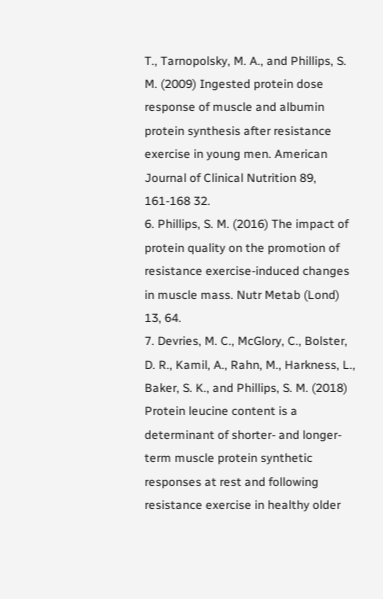T., Tarnopolsky, M. A., and Phillips, S. M. (2009) Ingested protein dose response of muscle and albumin protein synthesis after resistance exercise in young men. American Journal of Clinical Nutrition 89, 161‐168 32.
6. Phillips, S. M. (2016) The impact of protein quality on the promotion of resistance exercise‐induced changes in muscle mass. Nutr Metab (Lond) 13, 64.
7. Devries, M. C., McGlory, C., Bolster, D. R., Kamil, A., Rahn, M., Harkness, L., Baker, S. K., and Phillips, S. M. (2018) Protein leucine content is a determinant of shorter‐ and longer‐term muscle protein synthetic responses at rest and following resistance exercise in healthy older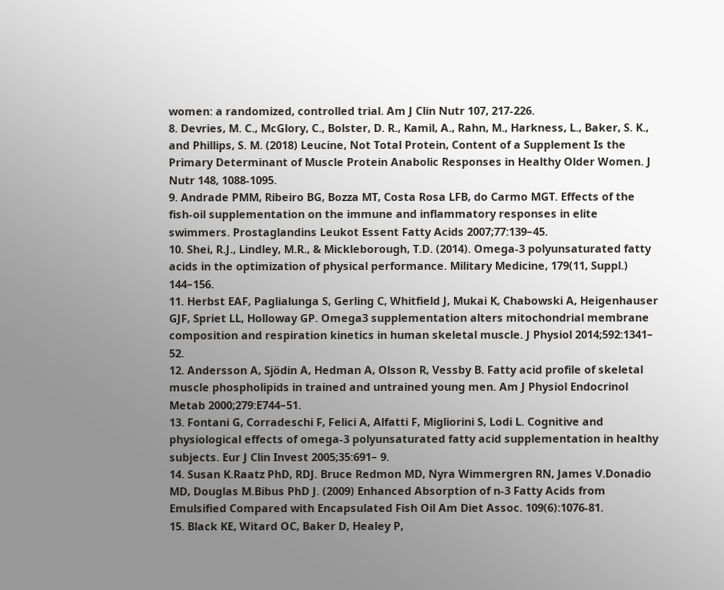women: a randomized, controlled trial. Am J Clin Nutr 107, 217‐226.
8. Devries, M. C., McGlory, C., Bolster, D. R., Kamil, A., Rahn, M., Harkness, L., Baker, S. K., and Phillips, S. M. (2018) Leucine, Not Total Protein, Content of a Supplement Is the Primary Determinant of Muscle Protein Anabolic Responses in Healthy Older Women. J Nutr 148, 1088‐1095.
9. Andrade PMM, Ribeiro BG, Bozza MT, Costa Rosa LFB, do Carmo MGT. Effects of the fish-oil supplementation on the immune and inflammatory responses in elite swimmers. Prostaglandins Leukot Essent Fatty Acids 2007;77:139–45.
10. Shei, R.J., Lindley, M.R., & Mickleborough, T.D. (2014). Omega-3 polyunsaturated fatty acids in the optimization of physical performance. Military Medicine, 179(11, Suppl.) 144–156.
11. Herbst EAF, Paglialunga S, Gerling C, Whitfield J, Mukai K, Chabowski A, Heigenhauser GJF, Spriet LL, Holloway GP. Omega3 supplementation alters mitochondrial membrane composition and respiration kinetics in human skeletal muscle. J Physiol 2014;592:1341– 52.
12. Andersson A, Sjödin A, Hedman A, Olsson R, Vessby B. Fatty acid profile of skeletal muscle phospholipids in trained and untrained young men. Am J Physiol Endocrinol Metab 2000;279:E744–51.
13. Fontani G, Corradeschi F, Felici A, Alfatti F, Migliorini S, Lodi L. Cognitive and physiological effects of omega-3 polyunsaturated fatty acid supplementation in healthy subjects. Eur J Clin Invest 2005;35:691– 9.
14. Susan K.Raatz PhD, RDJ. Bruce Redmon MD, Nyra Wimmergren RN, James V.Donadio MD, Douglas M.Bibus PhD J. (2009) Enhanced Absorption of n-3 Fatty Acids from Emulsified Compared with Encapsulated Fish Oil Am Diet Assoc. 109(6):1076-81.
15. Black KE, Witard OC, Baker D, Healey P,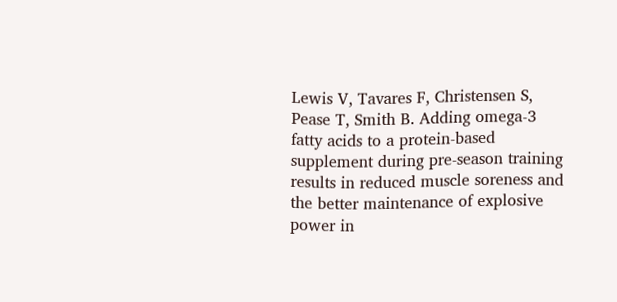Lewis V, Tavares F, Christensen S, Pease T, Smith B. Adding omega-3 fatty acids to a protein-based supplement during pre-season training results in reduced muscle soreness and the better maintenance of explosive power in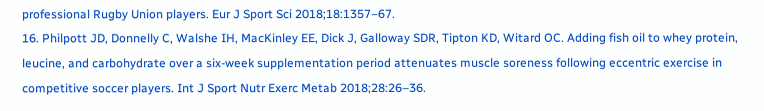professional Rugby Union players. Eur J Sport Sci 2018;18:1357–67.
16. Philpott JD, Donnelly C, Walshe IH, MacKinley EE, Dick J, Galloway SDR, Tipton KD, Witard OC. Adding fish oil to whey protein, leucine, and carbohydrate over a six-week supplementation period attenuates muscle soreness following eccentric exercise in competitive soccer players. Int J Sport Nutr Exerc Metab 2018;28:26–36.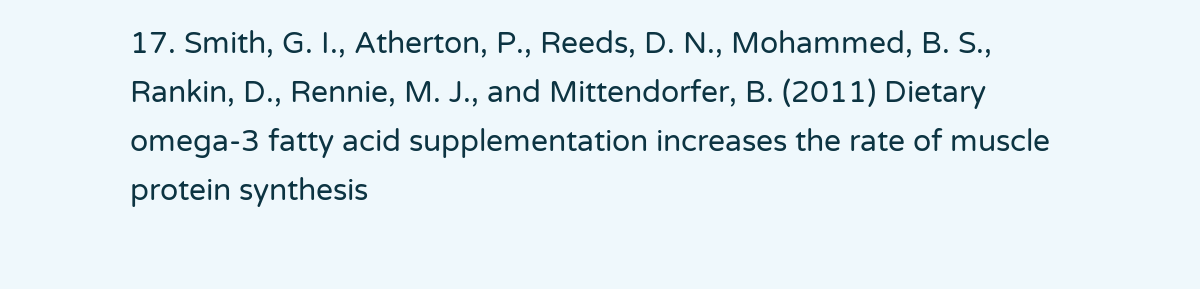17. Smith, G. I., Atherton, P., Reeds, D. N., Mohammed, B. S., Rankin, D., Rennie, M. J., and Mittendorfer, B. (2011) Dietary omega‐3 fatty acid supplementation increases the rate of muscle protein synthesis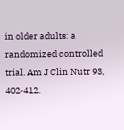in older adults: a randomized controlled trial. Am J Clin Nutr 93, 402‐412.